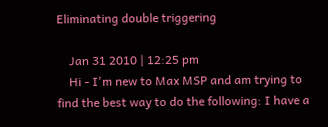Eliminating double triggering

    Jan 31 2010 | 12:25 pm
    Hi - I'm new to Max MSP and am trying to find the best way to do the following: I have a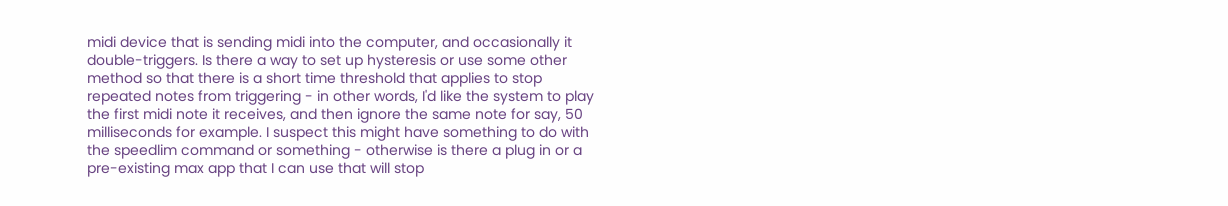midi device that is sending midi into the computer, and occasionally it double-triggers. Is there a way to set up hysteresis or use some other method so that there is a short time threshold that applies to stop repeated notes from triggering - in other words, I'd like the system to play the first midi note it receives, and then ignore the same note for say, 50 milliseconds for example. I suspect this might have something to do with the speedlim command or something - otherwise is there a plug in or a pre-existing max app that I can use that will stop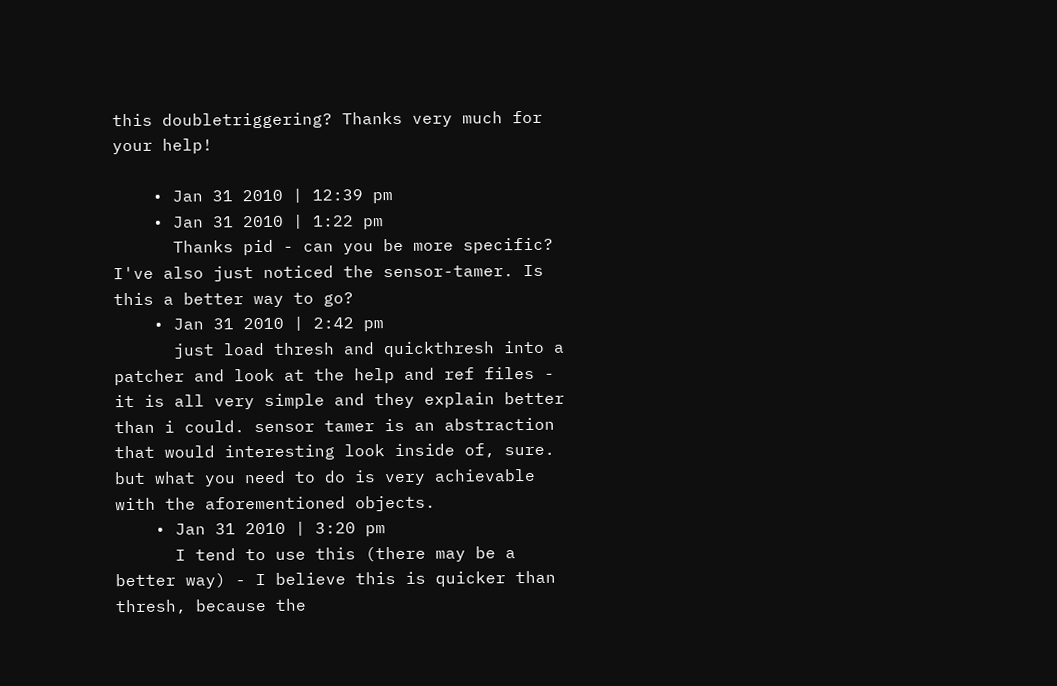this doubletriggering? Thanks very much for your help!

    • Jan 31 2010 | 12:39 pm
    • Jan 31 2010 | 1:22 pm
      Thanks pid - can you be more specific? I've also just noticed the sensor-tamer. Is this a better way to go?
    • Jan 31 2010 | 2:42 pm
      just load thresh and quickthresh into a patcher and look at the help and ref files - it is all very simple and they explain better than i could. sensor tamer is an abstraction that would interesting look inside of, sure. but what you need to do is very achievable with the aforementioned objects.
    • Jan 31 2010 | 3:20 pm
      I tend to use this (there may be a better way) - I believe this is quicker than thresh, because the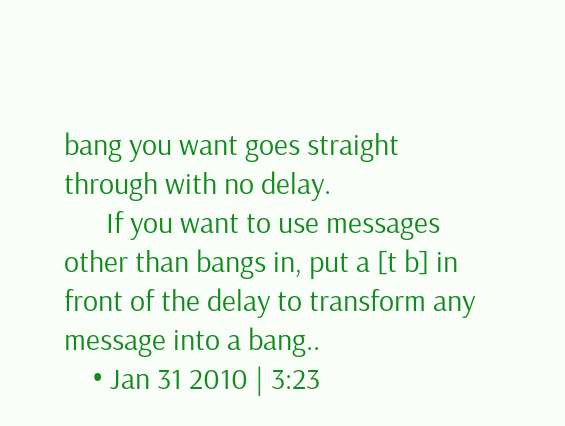bang you want goes straight through with no delay.
      If you want to use messages other than bangs in, put a [t b] in front of the delay to transform any message into a bang..
    • Jan 31 2010 | 3:23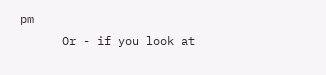pm
      Or - if you look at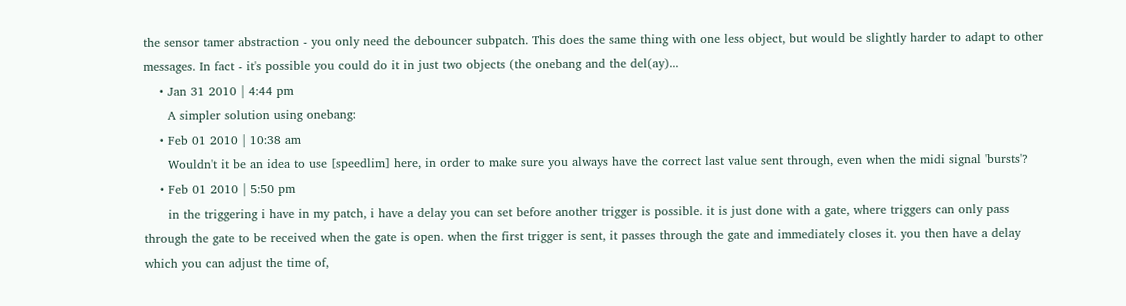the sensor tamer abstraction - you only need the debouncer subpatch. This does the same thing with one less object, but would be slightly harder to adapt to other messages. In fact - it's possible you could do it in just two objects (the onebang and the del(ay)...
    • Jan 31 2010 | 4:44 pm
      A simpler solution using onebang:
    • Feb 01 2010 | 10:38 am
      Wouldn't it be an idea to use [speedlim] here, in order to make sure you always have the correct last value sent through, even when the midi signal 'bursts'?
    • Feb 01 2010 | 5:50 pm
      in the triggering i have in my patch, i have a delay you can set before another trigger is possible. it is just done with a gate, where triggers can only pass through the gate to be received when the gate is open. when the first trigger is sent, it passes through the gate and immediately closes it. you then have a delay which you can adjust the time of,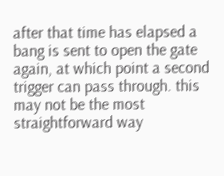after that time has elapsed a bang is sent to open the gate again, at which point a second trigger can pass through. this may not be the most straightforward way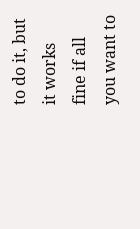to do it, but it works fine if all you want to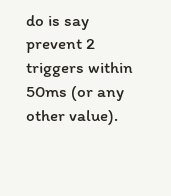do is say prevent 2 triggers within 50ms (or any other value).